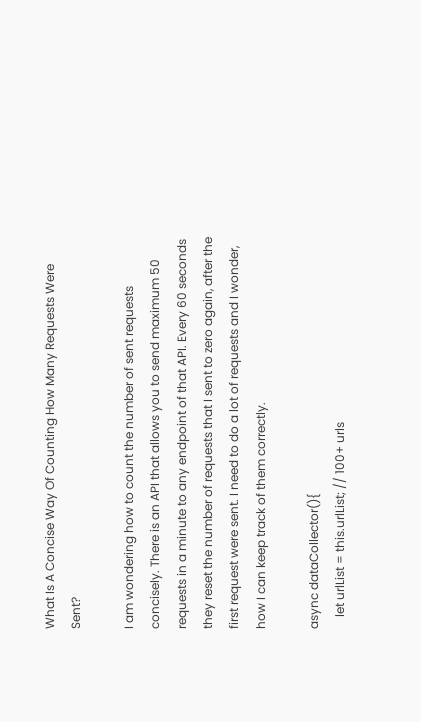What Is A Concise Way Of Counting How Many Requests Were Sent?

I am wondering how to count the number of sent requests concisely. There is an API that allows you to send maximum 50 requests in a minute to any endpoint of that API. Every 60 seconds they reset the number of requests that I sent to zero again, after the first request were sent. I need to do a lot of requests and I wonder, how I can keep track of them correctly.

async dataCollector(){
    let urlList = this.urlList; // 100+ urls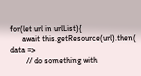for(let url in urlList){
      await this.getResource(url).then( data =>
        // do something with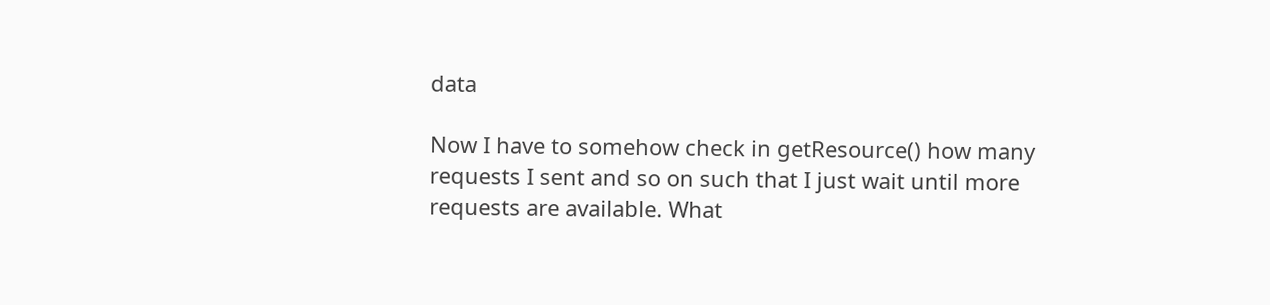data

Now I have to somehow check in getResource() how many requests I sent and so on such that I just wait until more requests are available. What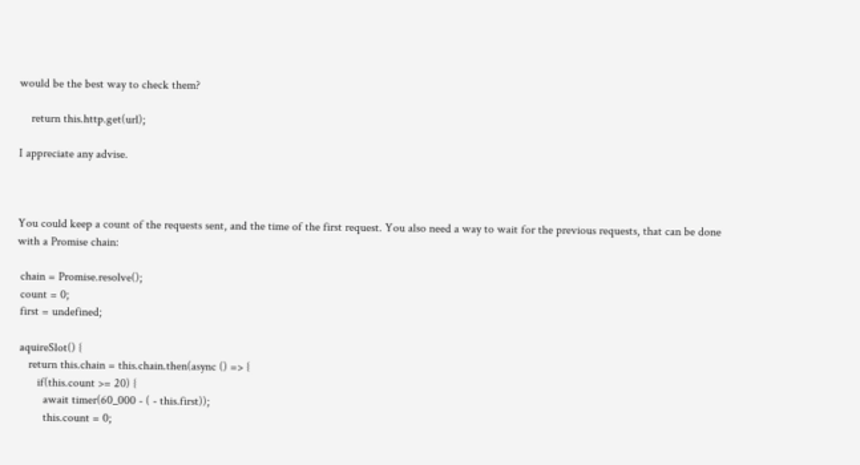would be the best way to check them?

    return this.http.get(url);

I appreciate any advise.



You could keep a count of the requests sent, and the time of the first request. You also need a way to wait for the previous requests, that can be done with a Promise chain:

 chain = Promise.resolve();
 count = 0;
 first = undefined;

 aquireSlot() {
    return this.chain = this.chain.then(async () => {
       if(this.count >= 20) {
         await timer(60_000 - ( - this.first));
         this.count = 0;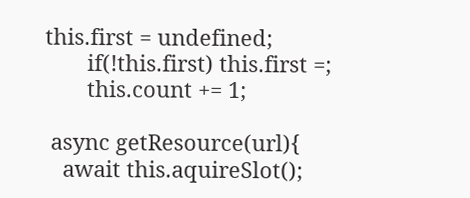this.first = undefined;
       if(!this.first) this.first =;
       this.count += 1;

 async getResource(url){
   await this.aquireSlot();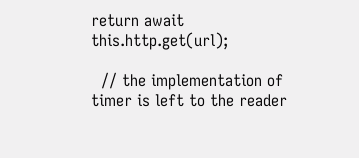return await this.http.get(url);

  // the implementation of timer is left to the reader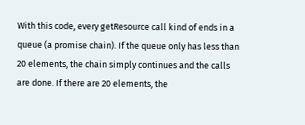With this code, every getResource call kind of ends in a queue (a promise chain). If the queue only has less than 20 elements, the chain simply continues and the calls are done. If there are 20 elements, the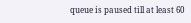queue is paused till at least 60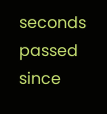seconds passed since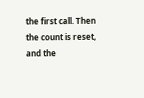the first call. Then the count is reset, and the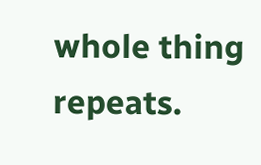whole thing repeats.